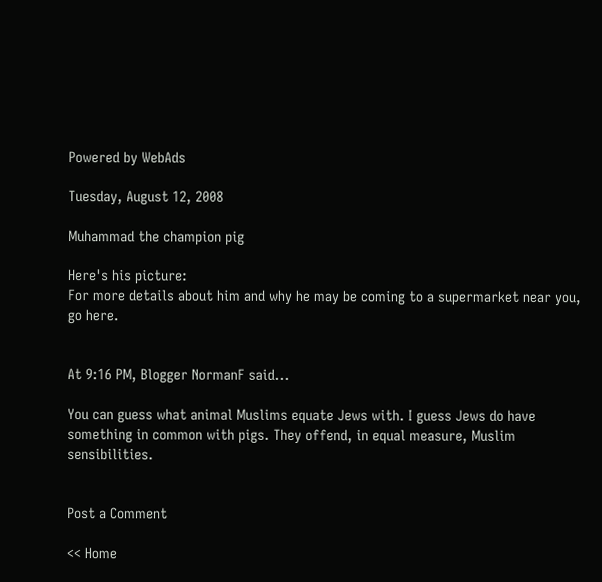Powered by WebAds

Tuesday, August 12, 2008

Muhammad the champion pig

Here's his picture:
For more details about him and why he may be coming to a supermarket near you, go here.


At 9:16 PM, Blogger NormanF said...

You can guess what animal Muslims equate Jews with. I guess Jews do have something in common with pigs. They offend, in equal measure, Muslim sensibilities.


Post a Comment

<< Home